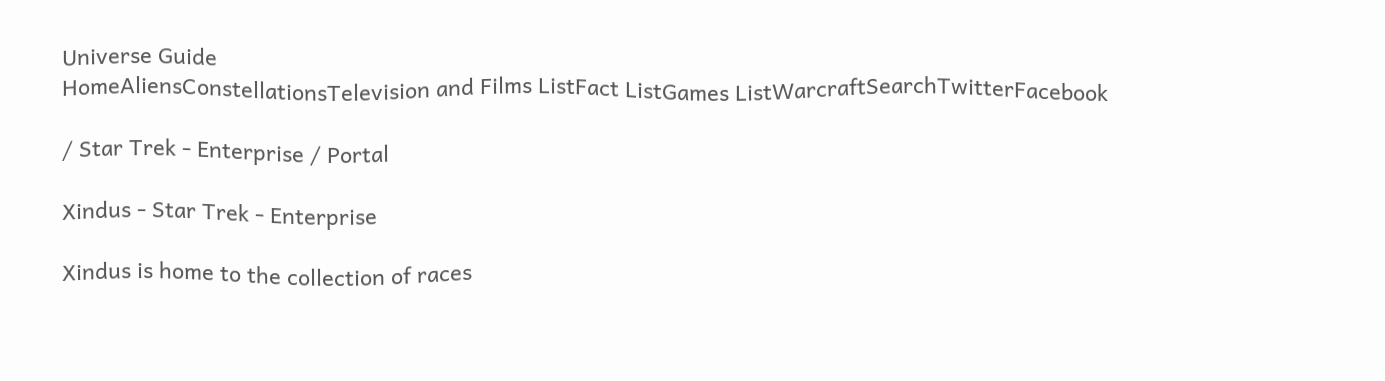Universe Guide
HomeAliensConstellationsTelevision and Films ListFact ListGames ListWarcraftSearchTwitterFacebook

/ Star Trek - Enterprise / Portal

Xindus - Star Trek - Enterprise

Xindus is home to the collection of races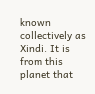known collectively as Xindi. It is from this planet that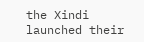the Xindi launched their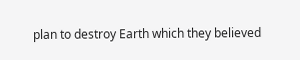plan to destroy Earth which they believed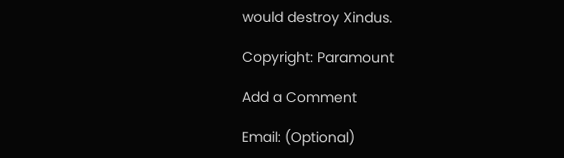would destroy Xindus.

Copyright: Paramount

Add a Comment

Email: (Optional)